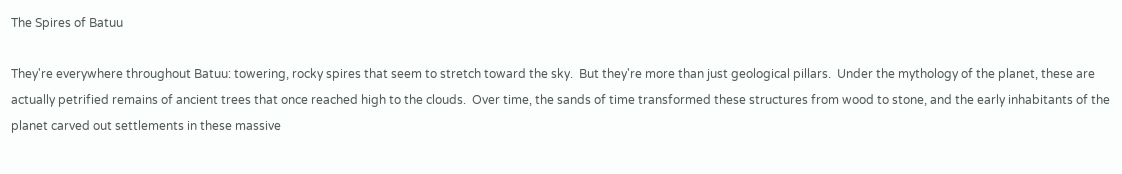The Spires of Batuu

They're everywhere throughout Batuu: towering, rocky spires that seem to stretch toward the sky.  But they're more than just geological pillars.  Under the mythology of the planet, these are actually petrified remains of ancient trees that once reached high to the clouds.  Over time, the sands of time transformed these structures from wood to stone, and the early inhabitants of the planet carved out settlements in these massive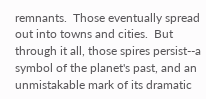remnants.  Those eventually spread out into towns and cities.  But through it all, those spires persist--a symbol of the planet's past, and an unmistakable mark of its dramatic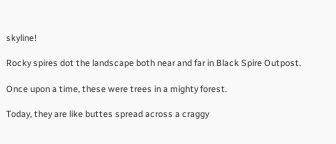skyline!

Rocky spires dot the landscape both near and far in Black Spire Outpost.

Once upon a time, these were trees in a mighty forest.

Today, they are like buttes spread across a craggy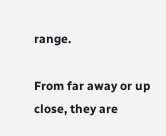range.

From far away or up close, they are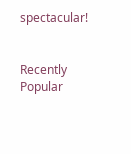spectacular!


Recently Popular